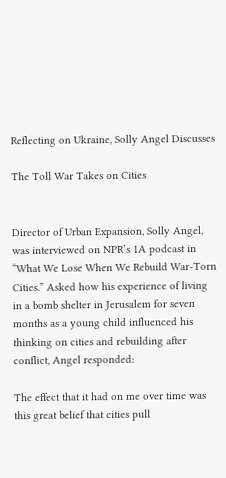Reflecting on Ukraine, Solly Angel Discusses

The Toll War Takes on Cities


Director of Urban Expansion, Solly Angel, was interviewed on NPR’s 1A podcast in “What We Lose When We Rebuild War-Torn Cities.” Asked how his experience of living in a bomb shelter in Jerusalem for seven months as a young child influenced his thinking on cities and rebuilding after conflict, Angel responded:

The effect that it had on me over time was this great belief that cities pull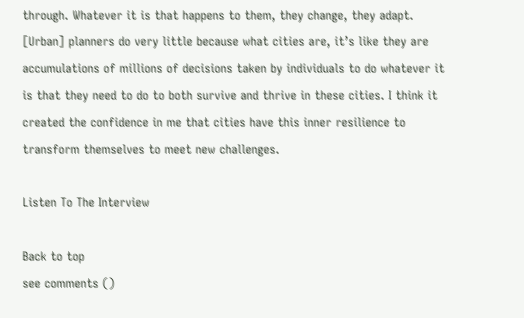through. Whatever it is that happens to them, they change, they adapt. [Urban] planners do very little because what cities are, it’s like they are accumulations of millions of decisions taken by individuals to do whatever it is that they need to do to both survive and thrive in these cities. I think it created the confidence in me that cities have this inner resilience to transform themselves to meet new challenges.

Listen To The Interview

Back to top
see comments ()